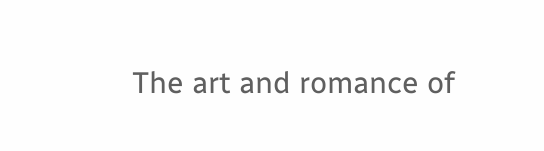The art and romance of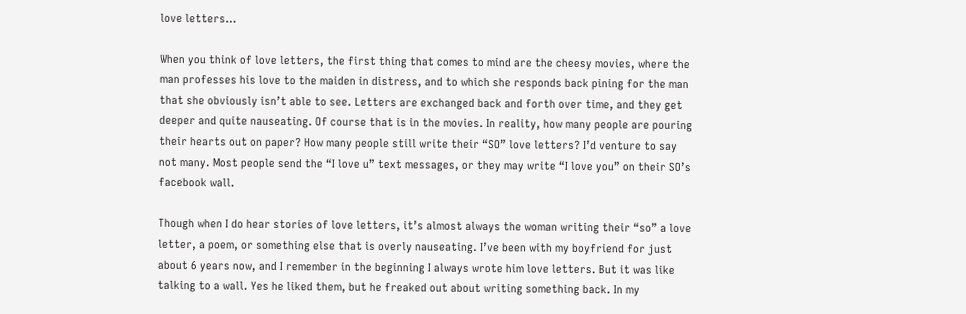love letters…

When you think of love letters, the first thing that comes to mind are the cheesy movies, where the man professes his love to the maiden in distress, and to which she responds back pining for the man that she obviously isn’t able to see. Letters are exchanged back and forth over time, and they get deeper and quite nauseating. Of course that is in the movies. In reality, how many people are pouring their hearts out on paper? How many people still write their “SO” love letters? I’d venture to say not many. Most people send the “I love u” text messages, or they may write “I love you” on their SO’s facebook wall.

Though when I do hear stories of love letters, it’s almost always the woman writing their “so” a love letter, a poem, or something else that is overly nauseating. I’ve been with my boyfriend for just about 6 years now, and I remember in the beginning I always wrote him love letters. But it was like talking to a wall. Yes he liked them, but he freaked out about writing something back. In my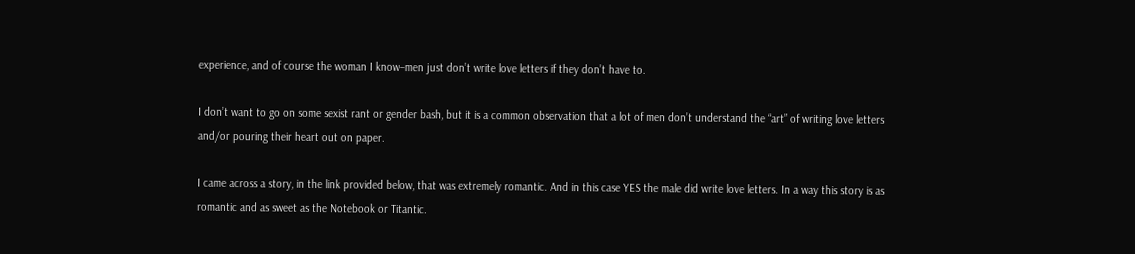experience, and of course the woman I know–men just don’t write love letters if they don’t have to.

I don’t want to go on some sexist rant or gender bash, but it is a common observation that a lot of men don’t understand the “art” of writing love letters and/or pouring their heart out on paper.

I came across a story, in the link provided below, that was extremely romantic. And in this case YES the male did write love letters. In a way this story is as romantic and as sweet as the Notebook or Titantic.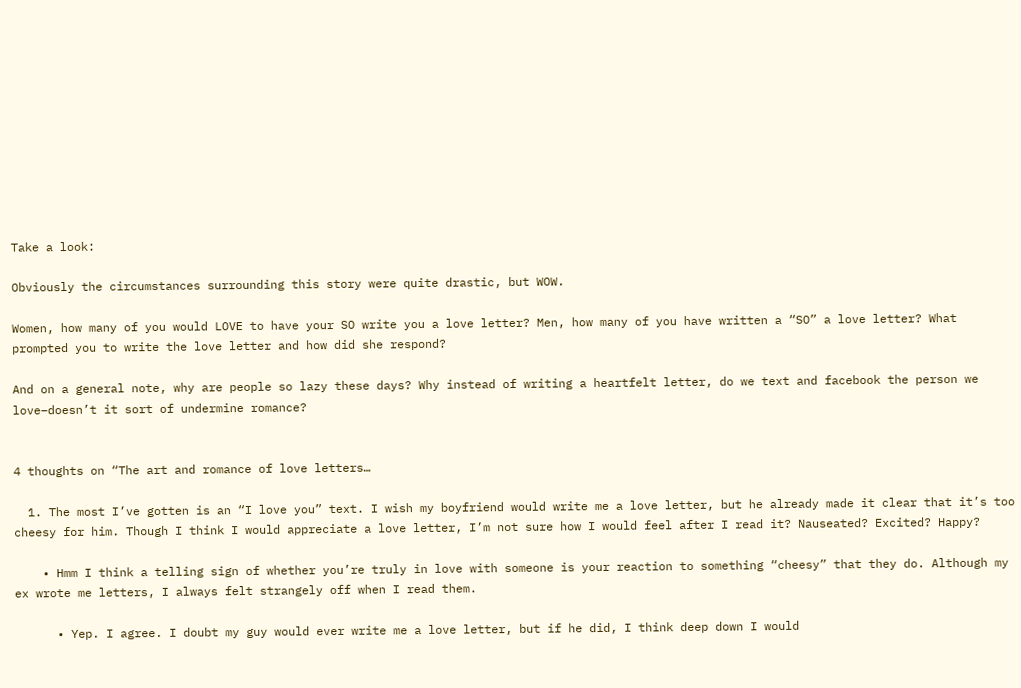Take a look:

Obviously the circumstances surrounding this story were quite drastic, but WOW.

Women, how many of you would LOVE to have your SO write you a love letter? Men, how many of you have written a “SO” a love letter? What prompted you to write the love letter and how did she respond?

And on a general note, why are people so lazy these days? Why instead of writing a heartfelt letter, do we text and facebook the person we love–doesn’t it sort of undermine romance?


4 thoughts on “The art and romance of love letters…

  1. The most I’ve gotten is an “I love you” text. I wish my boyfriend would write me a love letter, but he already made it clear that it’s too cheesy for him. Though I think I would appreciate a love letter, I’m not sure how I would feel after I read it? Nauseated? Excited? Happy?

    • Hmm I think a telling sign of whether you’re truly in love with someone is your reaction to something “cheesy” that they do. Although my ex wrote me letters, I always felt strangely off when I read them.

      • Yep. I agree. I doubt my guy would ever write me a love letter, but if he did, I think deep down I would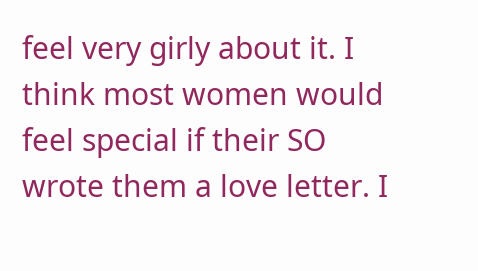feel very girly about it. I think most women would feel special if their SO wrote them a love letter. I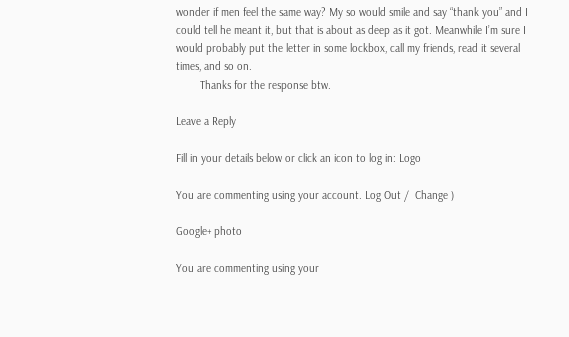wonder if men feel the same way? My so would smile and say “thank you” and I could tell he meant it, but that is about as deep as it got. Meanwhile I’m sure I would probably put the letter in some lockbox, call my friends, read it several times, and so on.
        Thanks for the response btw.

Leave a Reply

Fill in your details below or click an icon to log in: Logo

You are commenting using your account. Log Out /  Change )

Google+ photo

You are commenting using your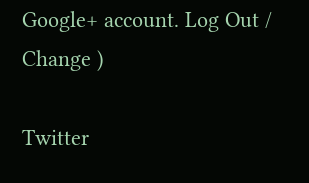Google+ account. Log Out /  Change )

Twitter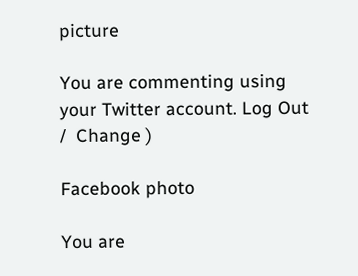picture

You are commenting using your Twitter account. Log Out /  Change )

Facebook photo

You are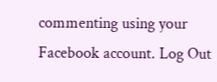commenting using your Facebook account. Log Out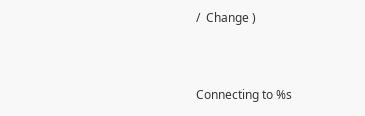/  Change )


Connecting to %s